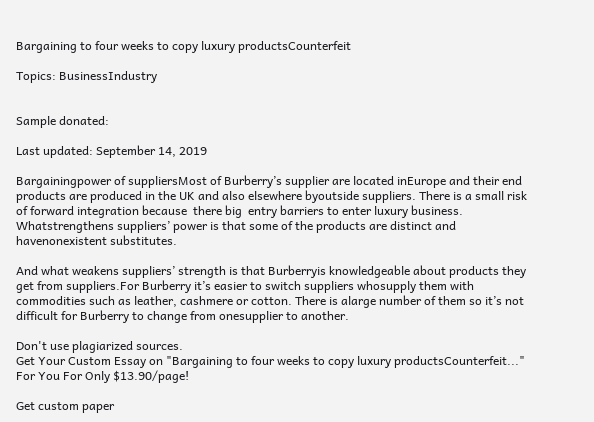Bargaining to four weeks to copy luxury productsCounterfeit

Topics: BusinessIndustry


Sample donated:

Last updated: September 14, 2019

Bargainingpower of suppliersMost of Burberry’s supplier are located inEurope and their end products are produced in the UK and also elsewhere byoutside suppliers. There is a small risk of forward integration because  there big  entry barriers to enter luxury business. Whatstrengthens suppliers’ power is that some of the products are distinct and havenonexistent substitutes.

And what weakens suppliers’ strength is that Burberryis knowledgeable about products they get from suppliers.For Burberry it’s easier to switch suppliers whosupply them with commodities such as leather, cashmere or cotton. There is alarge number of them so it’s not difficult for Burberry to change from onesupplier to another.

Don't use plagiarized sources.
Get Your Custom Essay on "Bargaining to four weeks to copy luxury productsCounterfeit..."
For You For Only $13.90/page!

Get custom paper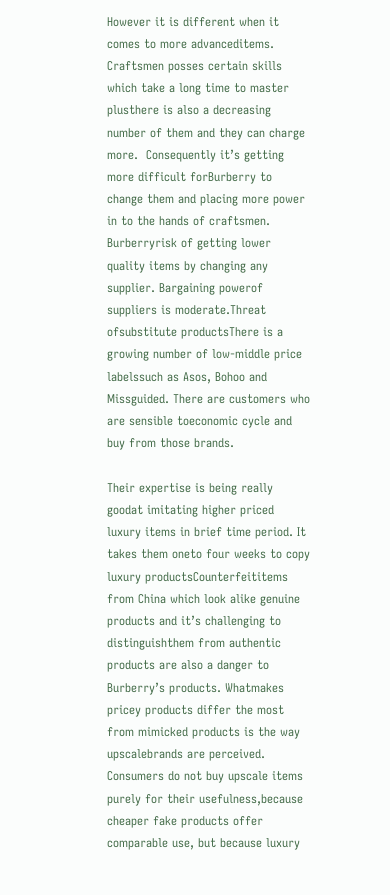However it is different when it comes to more advanceditems. Craftsmen posses certain skills which take a long time to master plusthere is also a decreasing number of them and they can charge more.  Consequently it’s getting more difficult forBurberry to change them and placing more power in to the hands of craftsmen. Burberryrisk of getting lower quality items by changing any supplier. Bargaining powerof suppliers is moderate.Threat ofsubstitute productsThere is a growing number of low-middle price labelssuch as Asos, Bohoo and Missguided. There are customers who are sensible toeconomic cycle and buy from those brands.

Their expertise is being really goodat imitating higher priced luxury items in brief time period. It takes them oneto four weeks to copy luxury productsCounterfeititems from China which look alike genuine products and it’s challenging to distinguishthem from authentic products are also a danger to Burberry’s products. Whatmakes pricey products differ the most from mimicked products is the way upscalebrands are perceived. Consumers do not buy upscale items purely for their usefulness,because cheaper fake products offer comparable use, but because luxury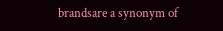brandsare a synonym of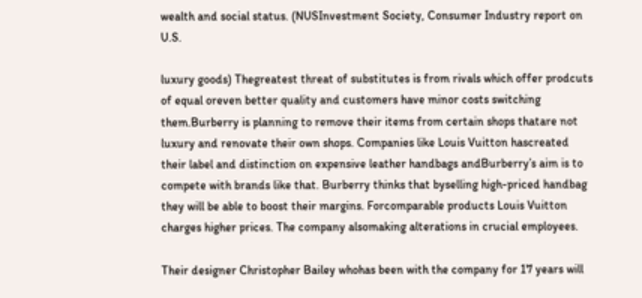wealth and social status. (NUSInvestment Society, Consumer Industry report on U.S.

luxury goods) Thegreatest threat of substitutes is from rivals which offer prodcuts of equal oreven better quality and customers have minor costs switching them.Burberry is planning to remove their items from certain shops thatare not luxury and renovate their own shops. Companies like Louis Vuitton hascreated their label and distinction on expensive leather handbags andBurberry’s aim is to compete with brands like that. Burberry thinks that byselling high-priced handbag they will be able to boost their margins. Forcomparable products Louis Vuitton charges higher prices. The company alsomaking alterations in crucial employees.

Their designer Christopher Bailey whohas been with the company for 17 years will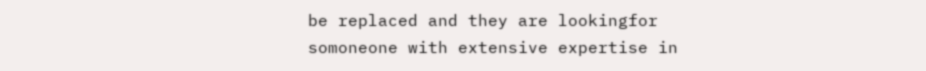be replaced and they are lookingfor somoneone with extensive expertise in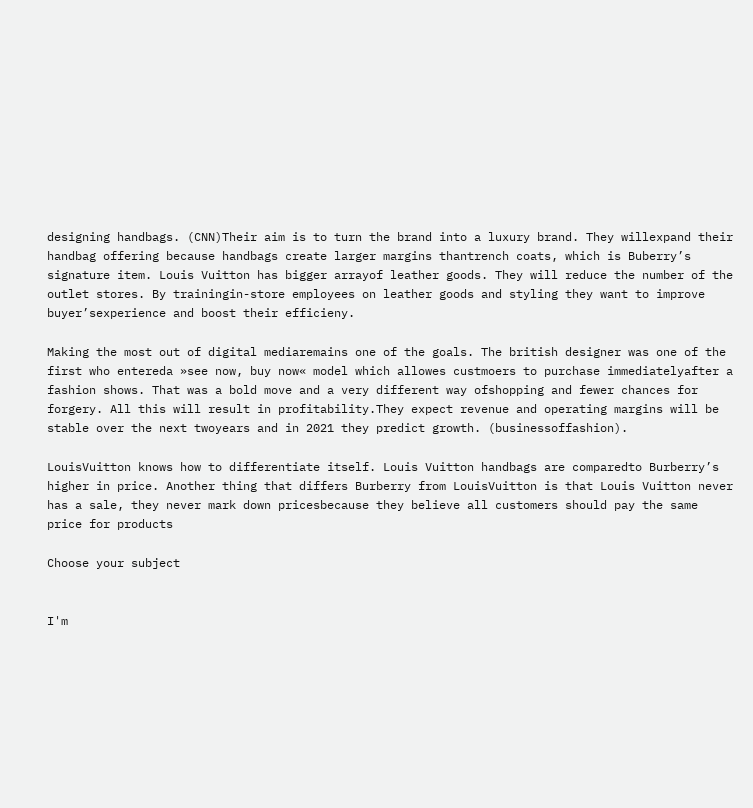designing handbags. (CNN)Their aim is to turn the brand into a luxury brand. They willexpand their handbag offering because handbags create larger margins thantrench coats, which is Buberry’s signature item. Louis Vuitton has bigger arrayof leather goods. They will reduce the number of the outlet stores. By trainingin-store employees on leather goods and styling they want to improve buyer’sexperience and boost their efficieny.

Making the most out of digital mediaremains one of the goals. The british designer was one of the first who entereda »see now, buy now« model which allowes custmoers to purchase immediatelyafter a fashion shows. That was a bold move and a very different way ofshopping and fewer chances for forgery. All this will result in profitability.They expect revenue and operating margins will be stable over the next twoyears and in 2021 they predict growth. (businessoffashion).

LouisVuitton knows how to differentiate itself. Louis Vuitton handbags are comparedto Burberry’s higher in price. Another thing that differs Burberry from LouisVuitton is that Louis Vuitton never has a sale, they never mark down pricesbecause they believe all customers should pay the same price for products

Choose your subject


I'm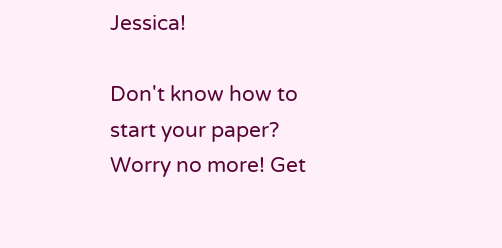Jessica!

Don't know how to start your paper? Worry no more! Get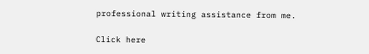professional writing assistance from me.

Click here